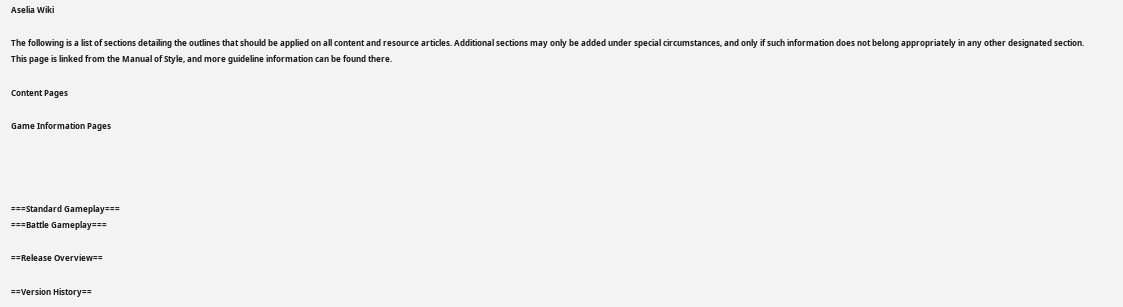Aselia Wiki

The following is a list of sections detailing the outlines that should be applied on all content and resource articles. Additional sections may only be added under special circumstances, and only if such information does not belong appropriately in any other designated section. This page is linked from the Manual of Style, and more guideline information can be found there.

Content Pages

Game Information Pages




===Standard Gameplay===
===Battle Gameplay===

==Release Overview==

==Version History==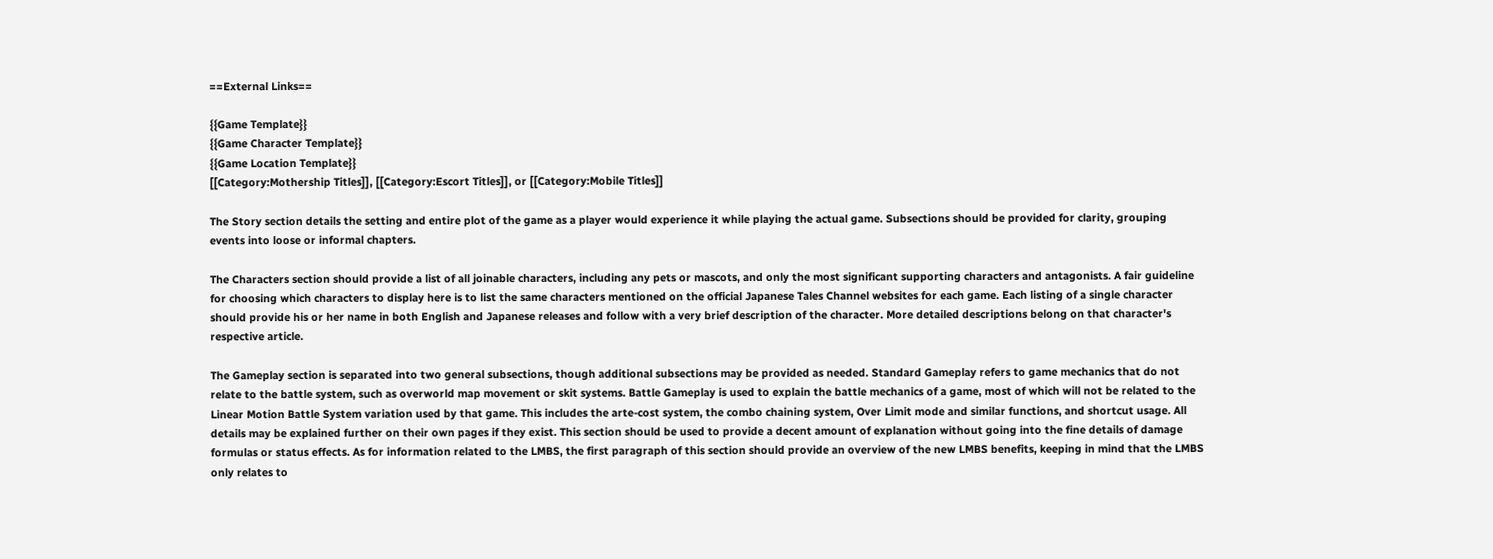==External Links==

{{Game Template}}
{{Game Character Template}}
{{Game Location Template}}
[[Category:Mothership Titles]], [[Category:Escort Titles]], or [[Category:Mobile Titles]]

The Story section details the setting and entire plot of the game as a player would experience it while playing the actual game. Subsections should be provided for clarity, grouping events into loose or informal chapters.

The Characters section should provide a list of all joinable characters, including any pets or mascots, and only the most significant supporting characters and antagonists. A fair guideline for choosing which characters to display here is to list the same characters mentioned on the official Japanese Tales Channel websites for each game. Each listing of a single character should provide his or her name in both English and Japanese releases and follow with a very brief description of the character. More detailed descriptions belong on that character's respective article.

The Gameplay section is separated into two general subsections, though additional subsections may be provided as needed. Standard Gameplay refers to game mechanics that do not relate to the battle system, such as overworld map movement or skit systems. Battle Gameplay is used to explain the battle mechanics of a game, most of which will not be related to the Linear Motion Battle System variation used by that game. This includes the arte-cost system, the combo chaining system, Over Limit mode and similar functions, and shortcut usage. All details may be explained further on their own pages if they exist. This section should be used to provide a decent amount of explanation without going into the fine details of damage formulas or status effects. As for information related to the LMBS, the first paragraph of this section should provide an overview of the new LMBS benefits, keeping in mind that the LMBS only relates to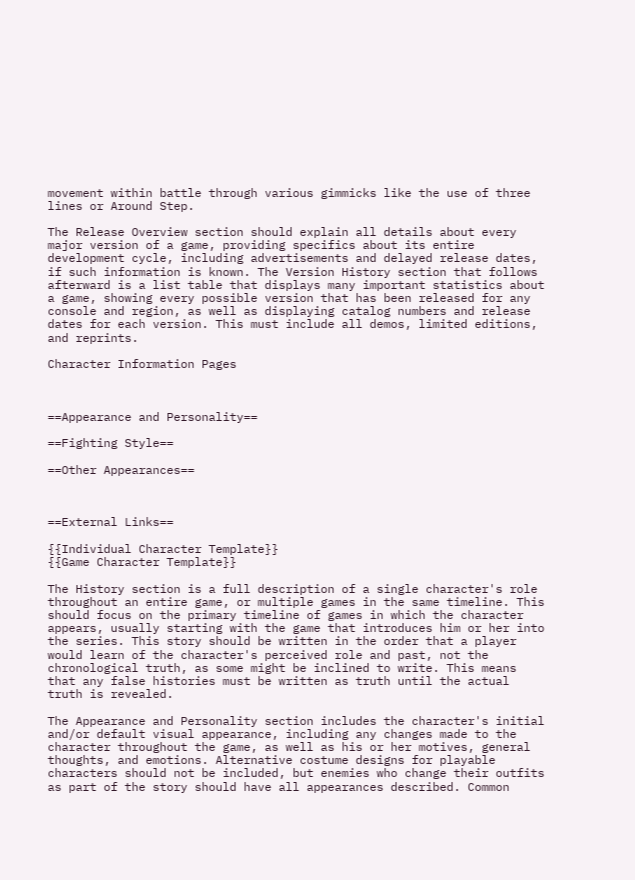movement within battle through various gimmicks like the use of three lines or Around Step.

The Release Overview section should explain all details about every major version of a game, providing specifics about its entire development cycle, including advertisements and delayed release dates, if such information is known. The Version History section that follows afterward is a list table that displays many important statistics about a game, showing every possible version that has been released for any console and region, as well as displaying catalog numbers and release dates for each version. This must include all demos, limited editions, and reprints.

Character Information Pages



==Appearance and Personality==

==Fighting Style==

==Other Appearances==



==External Links==

{{Individual Character Template}}
{{Game Character Template}}

The History section is a full description of a single character's role throughout an entire game, or multiple games in the same timeline. This should focus on the primary timeline of games in which the character appears, usually starting with the game that introduces him or her into the series. This story should be written in the order that a player would learn of the character's perceived role and past, not the chronological truth, as some might be inclined to write. This means that any false histories must be written as truth until the actual truth is revealed.

The Appearance and Personality section includes the character's initial and/or default visual appearance, including any changes made to the character throughout the game, as well as his or her motives, general thoughts, and emotions. Alternative costume designs for playable characters should not be included, but enemies who change their outfits as part of the story should have all appearances described. Common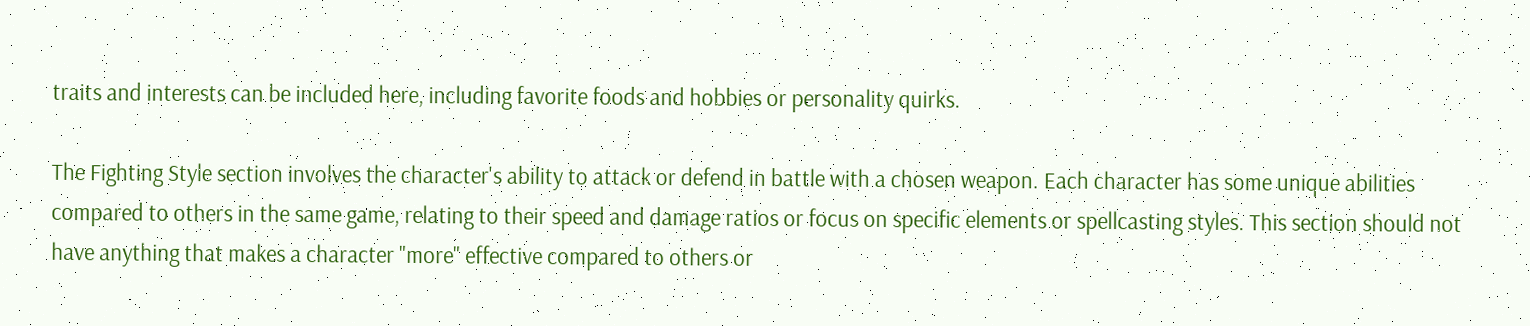traits and interests can be included here, including favorite foods and hobbies or personality quirks.

The Fighting Style section involves the character's ability to attack or defend in battle with a chosen weapon. Each character has some unique abilities compared to others in the same game, relating to their speed and damage ratios or focus on specific elements or spellcasting styles. This section should not have anything that makes a character "more" effective compared to others or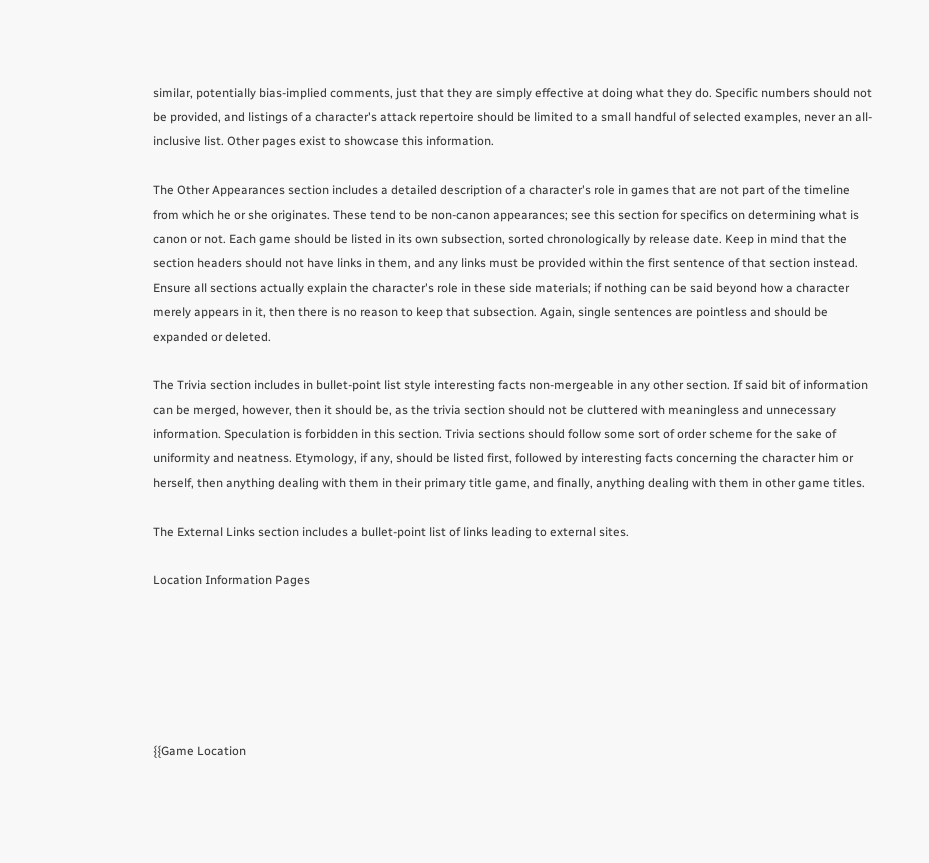similar, potentially bias-implied comments, just that they are simply effective at doing what they do. Specific numbers should not be provided, and listings of a character's attack repertoire should be limited to a small handful of selected examples, never an all-inclusive list. Other pages exist to showcase this information.

The Other Appearances section includes a detailed description of a character's role in games that are not part of the timeline from which he or she originates. These tend to be non-canon appearances; see this section for specifics on determining what is canon or not. Each game should be listed in its own subsection, sorted chronologically by release date. Keep in mind that the section headers should not have links in them, and any links must be provided within the first sentence of that section instead. Ensure all sections actually explain the character's role in these side materials; if nothing can be said beyond how a character merely appears in it, then there is no reason to keep that subsection. Again, single sentences are pointless and should be expanded or deleted.

The Trivia section includes in bullet-point list style interesting facts non-mergeable in any other section. If said bit of information can be merged, however, then it should be, as the trivia section should not be cluttered with meaningless and unnecessary information. Speculation is forbidden in this section. Trivia sections should follow some sort of order scheme for the sake of uniformity and neatness. Etymology, if any, should be listed first, followed by interesting facts concerning the character him or herself, then anything dealing with them in their primary title game, and finally, anything dealing with them in other game titles.

The External Links section includes a bullet-point list of links leading to external sites.

Location Information Pages






{{Game Location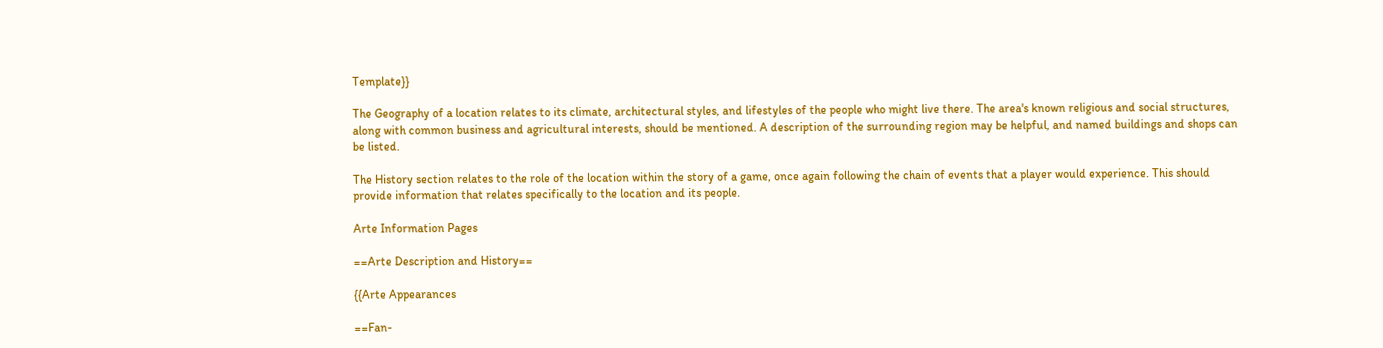Template}}

The Geography of a location relates to its climate, architectural styles, and lifestyles of the people who might live there. The area's known religious and social structures, along with common business and agricultural interests, should be mentioned. A description of the surrounding region may be helpful, and named buildings and shops can be listed.

The History section relates to the role of the location within the story of a game, once again following the chain of events that a player would experience. This should provide information that relates specifically to the location and its people.

Arte Information Pages

==Arte Description and History==

{{Arte Appearances

==Fan-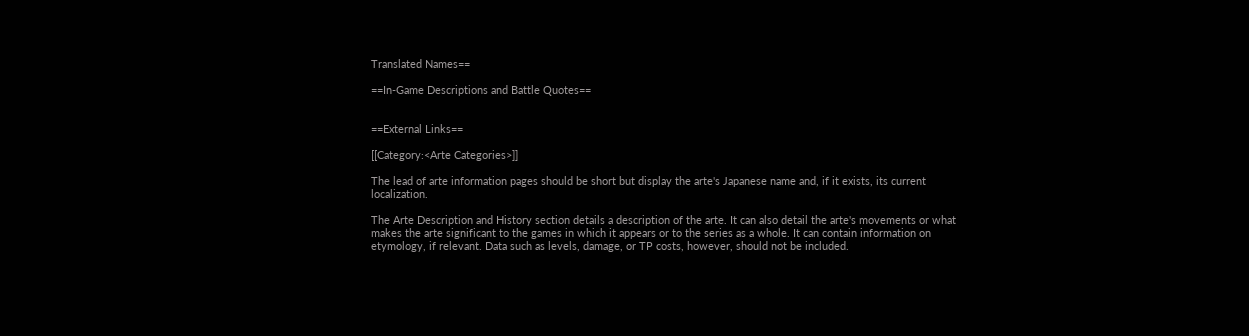Translated Names==

==In-Game Descriptions and Battle Quotes==


==External Links==

[[Category:<Arte Categories>]]

The lead of arte information pages should be short but display the arte's Japanese name and, if it exists, its current localization.

The Arte Description and History section details a description of the arte. It can also detail the arte's movements or what makes the arte significant to the games in which it appears or to the series as a whole. It can contain information on etymology, if relevant. Data such as levels, damage, or TP costs, however, should not be included.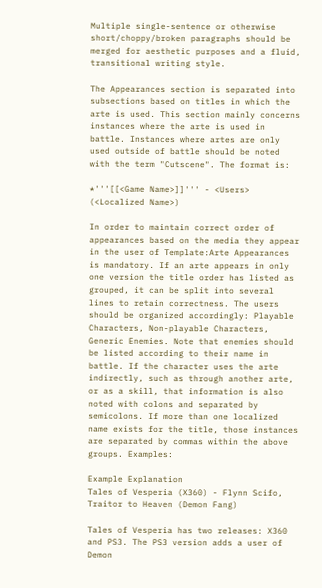Multiple single-sentence or otherwise short/choppy/broken paragraphs should be merged for aesthetic purposes and a fluid, transitional writing style.

The Appearances section is separated into subsections based on titles in which the arte is used. This section mainly concerns instances where the arte is used in battle. Instances where artes are only used outside of battle should be noted with the term "Cutscene". The format is:

*'''[[<Game Name>]]''' - <Users> (<Localized Name>)

In order to maintain correct order of appearances based on the media they appear in the user of Template:Arte Appearances is mandatory. If an arte appears in only one version the title order has listed as grouped, it can be split into several lines to retain correctness. The users should be organized accordingly: Playable Characters, Non-playable Characters, Generic Enemies. Note that enemies should be listed according to their name in battle. If the character uses the arte indirectly, such as through another arte, or as a skill, that information is also noted with colons and separated by semicolons. If more than one localized name exists for the title, those instances are separated by commas within the above groups. Examples:

Example Explanation
Tales of Vesperia (X360) - Flynn Scifo, Traitor to Heaven (Demon Fang)

Tales of Vesperia has two releases: X360 and PS3. The PS3 version adds a user of Demon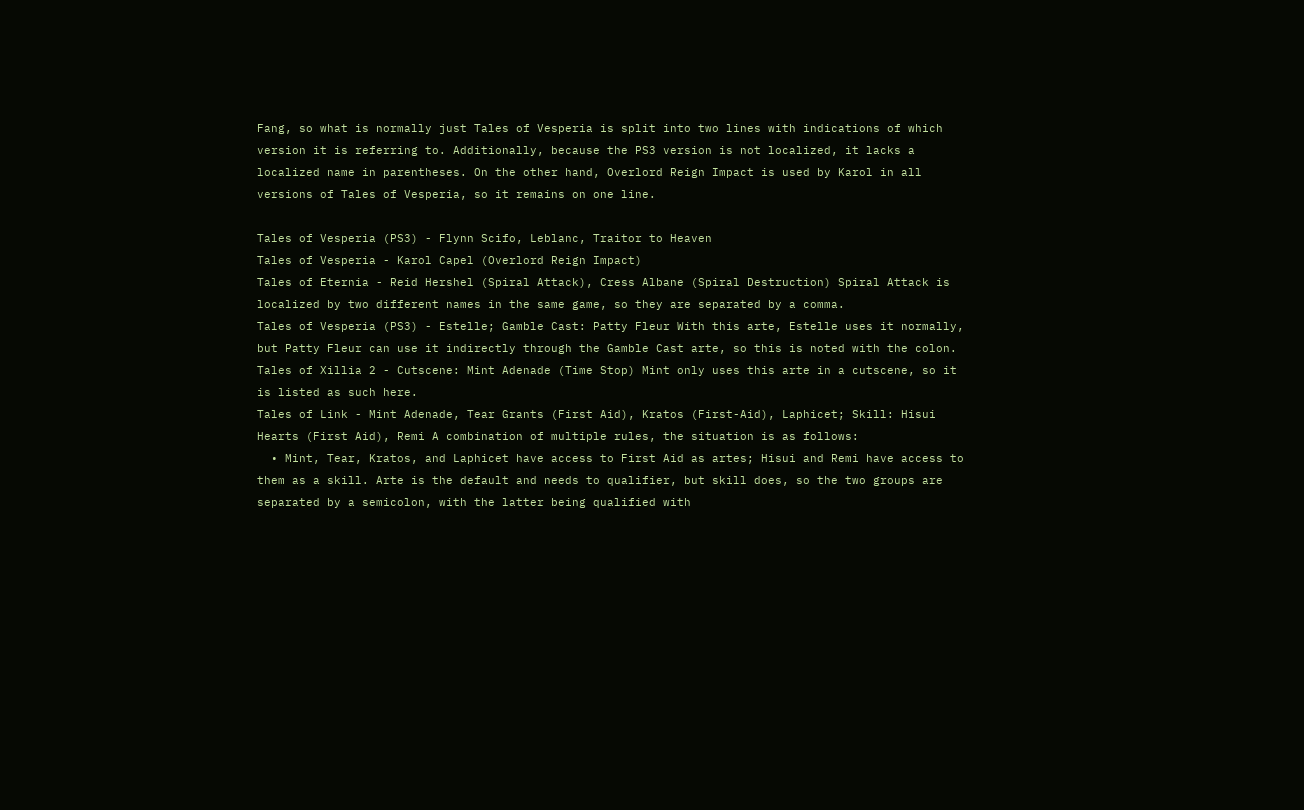Fang, so what is normally just Tales of Vesperia is split into two lines with indications of which version it is referring to. Additionally, because the PS3 version is not localized, it lacks a localized name in parentheses. On the other hand, Overlord Reign Impact is used by Karol in all versions of Tales of Vesperia, so it remains on one line.

Tales of Vesperia (PS3) - Flynn Scifo, Leblanc, Traitor to Heaven
Tales of Vesperia - Karol Capel (Overlord Reign Impact)
Tales of Eternia - Reid Hershel (Spiral Attack), Cress Albane (Spiral Destruction) Spiral Attack is localized by two different names in the same game, so they are separated by a comma.
Tales of Vesperia (PS3) - Estelle; Gamble Cast: Patty Fleur With this arte, Estelle uses it normally, but Patty Fleur can use it indirectly through the Gamble Cast arte, so this is noted with the colon.
Tales of Xillia 2 - Cutscene: Mint Adenade (Time Stop) Mint only uses this arte in a cutscene, so it is listed as such here.
Tales of Link - Mint Adenade, Tear Grants (First Aid), Kratos (First-Aid), Laphicet; Skill: Hisui Hearts (First Aid), Remi A combination of multiple rules, the situation is as follows:
  • Mint, Tear, Kratos, and Laphicet have access to First Aid as artes; Hisui and Remi have access to them as a skill. Arte is the default and needs to qualifier, but skill does, so the two groups are separated by a semicolon, with the latter being qualified with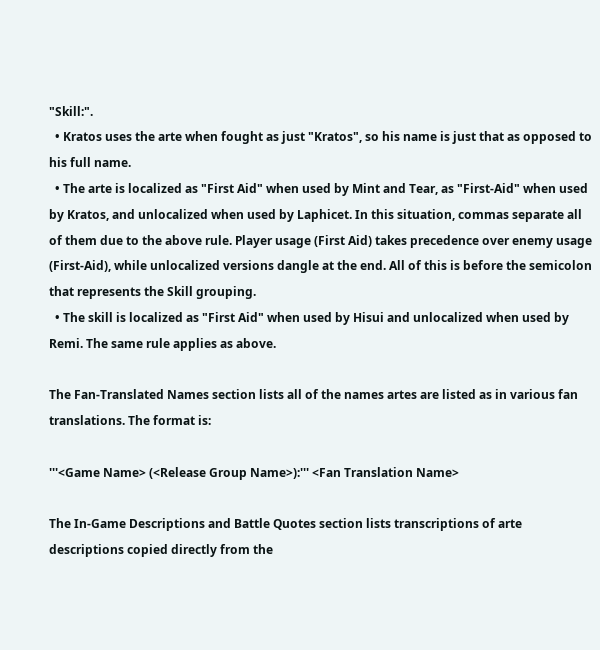"Skill:".
  • Kratos uses the arte when fought as just "Kratos", so his name is just that as opposed to his full name.
  • The arte is localized as "First Aid" when used by Mint and Tear, as "First-Aid" when used by Kratos, and unlocalized when used by Laphicet. In this situation, commas separate all of them due to the above rule. Player usage (First Aid) takes precedence over enemy usage (First-Aid), while unlocalized versions dangle at the end. All of this is before the semicolon that represents the Skill grouping.
  • The skill is localized as "First Aid" when used by Hisui and unlocalized when used by Remi. The same rule applies as above.

The Fan-Translated Names section lists all of the names artes are listed as in various fan translations. The format is:

'''<Game Name> (<Release Group Name>):''' <Fan Translation Name>

The In-Game Descriptions and Battle Quotes section lists transcriptions of arte descriptions copied directly from the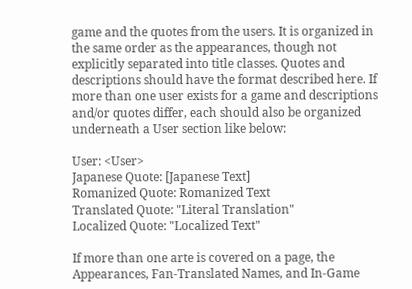game and the quotes from the users. It is organized in the same order as the appearances, though not explicitly separated into title classes. Quotes and descriptions should have the format described here. If more than one user exists for a game and descriptions and/or quotes differ, each should also be organized underneath a User section like below:

User: <User>
Japanese Quote: [Japanese Text]
Romanized Quote: Romanized Text
Translated Quote: "Literal Translation"
Localized Quote: "Localized Text"

If more than one arte is covered on a page, the Appearances, Fan-Translated Names, and In-Game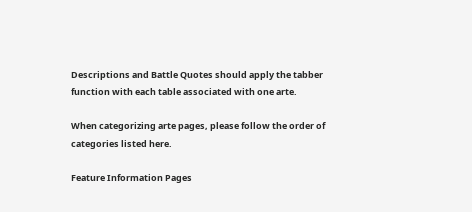Descriptions and Battle Quotes should apply the tabber function with each table associated with one arte.

When categorizing arte pages, please follow the order of categories listed here.

Feature Information Pages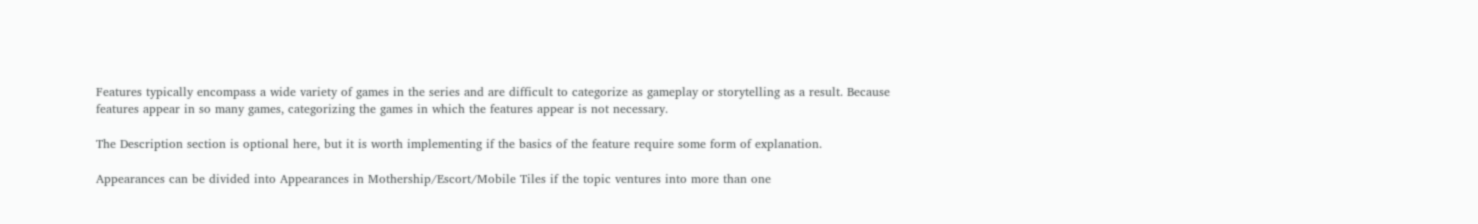Features typically encompass a wide variety of games in the series and are difficult to categorize as gameplay or storytelling as a result. Because features appear in so many games, categorizing the games in which the features appear is not necessary.

The Description section is optional here, but it is worth implementing if the basics of the feature require some form of explanation.

Appearances can be divided into Appearances in Mothership/Escort/Mobile Tiles if the topic ventures into more than one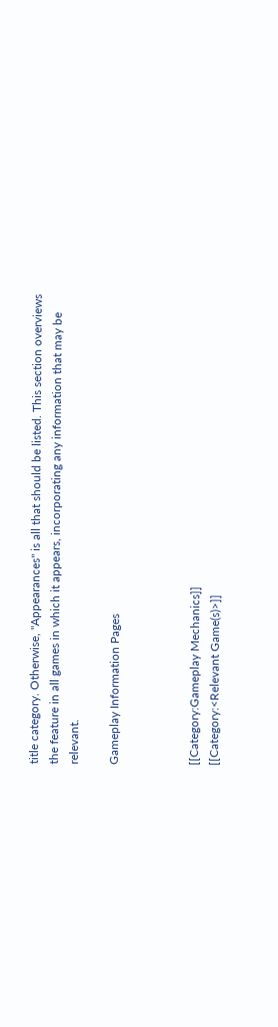title category. Otherwise, "Appearances" is all that should be listed. This section overviews the feature in all games in which it appears, incorporating any information that may be relevant.

Gameplay Information Pages



[[Category:Gameplay Mechanics]]
[[Category:<Relevant Game(s)>]]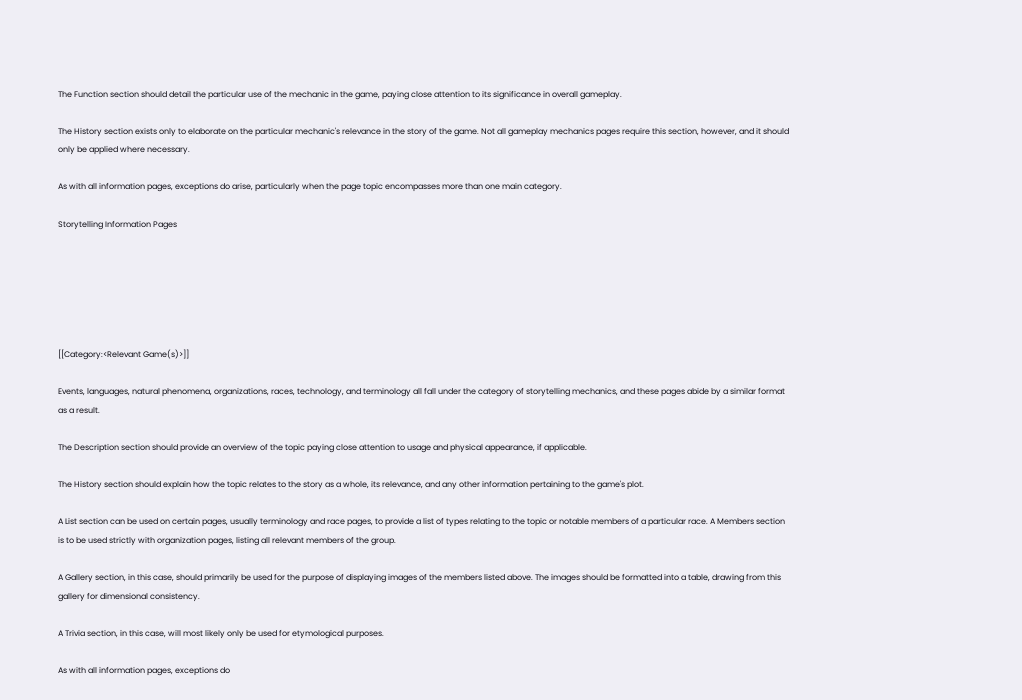The Function section should detail the particular use of the mechanic in the game, paying close attention to its significance in overall gameplay.

The History section exists only to elaborate on the particular mechanic's relevance in the story of the game. Not all gameplay mechanics pages require this section, however, and it should only be applied where necessary.

As with all information pages, exceptions do arise, particularly when the page topic encompasses more than one main category.

Storytelling Information Pages






[[Category:<Relevant Game(s)>]]

Events, languages, natural phenomena, organizations, races, technology, and terminology all fall under the category of storytelling mechanics, and these pages abide by a similar format as a result.

The Description section should provide an overview of the topic paying close attention to usage and physical appearance, if applicable.

The History section should explain how the topic relates to the story as a whole, its relevance, and any other information pertaining to the game's plot.

A List section can be used on certain pages, usually terminology and race pages, to provide a list of types relating to the topic or notable members of a particular race. A Members section is to be used strictly with organization pages, listing all relevant members of the group.

A Gallery section, in this case, should primarily be used for the purpose of displaying images of the members listed above. The images should be formatted into a table, drawing from this gallery for dimensional consistency.

A Trivia section, in this case, will most likely only be used for etymological purposes.

As with all information pages, exceptions do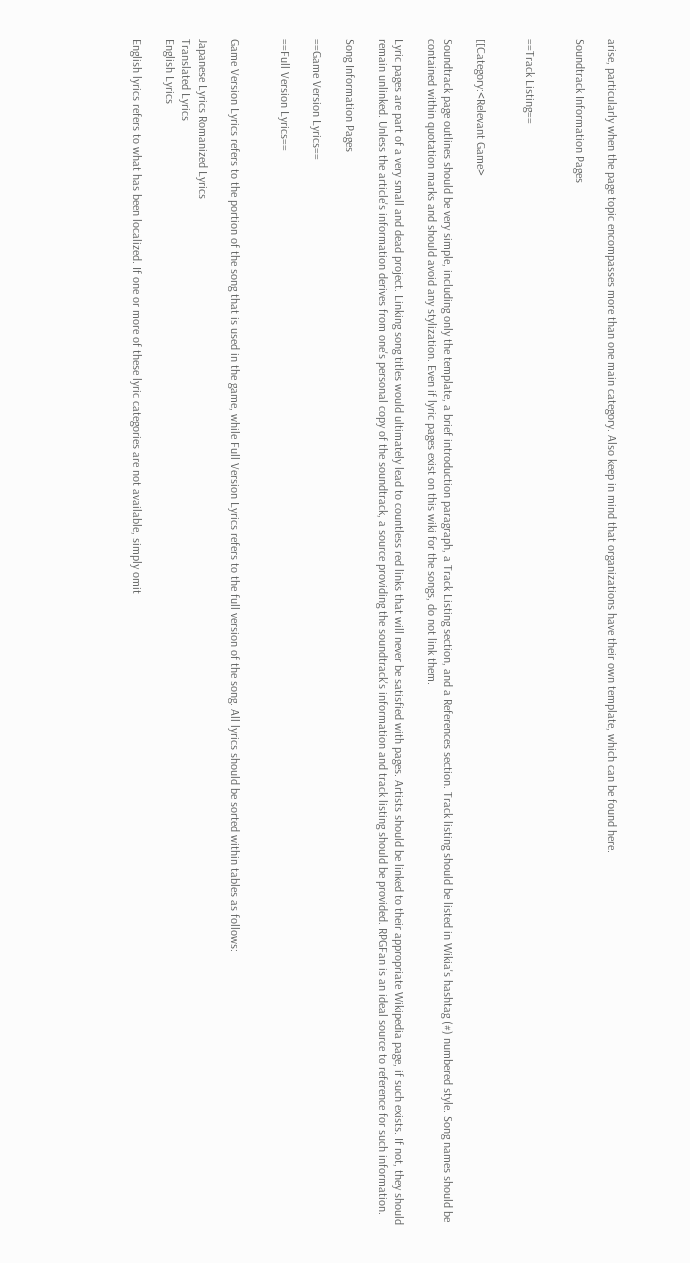arise, particularly when the page topic encompasses more than one main category. Also keep in mind that organizations have their own template, which can be found here.

Soundtrack Information Pages


==Track Listing==


[[Category:<Relevant Game>

Soundtrack page outlines should be very simple, including only the template, a brief introduction paragraph, a Track Listing section, and a References section. Track listing should be listed in Wikia's hashtag (#) numbered style. Song names should be contained within quotation marks and should avoid any stylization. Even if lyric pages exist on this wiki for the songs, do not link them.

Lyric pages are part of a very small and dead project. Linking song titles would ultimately lead to countless red links that will never be satisfied with pages. Artists should be linked to their appropriate Wikipedia page, if such exists. If not, they should remain unlinked. Unless the article's information derives from one's personal copy of the soundtrack, a source providing the soundtrack's information and track listing should be provided. RPGFan is an ideal source to reference for such information.

Song Information Pages

==Game Version Lyrics==

==Full Version Lyrics==


Game Version Lyrics refers to the portion of the song that is used in the game, while Full Version Lyrics refers to the full version of the song. All lyrics should be sorted within tables as follows:

Japanese Lyrics Romanized Lyrics
Translated Lyrics
English Lyrics

English lyrics refers to what has been localized. If one or more of these lyric categories are not available, simply omit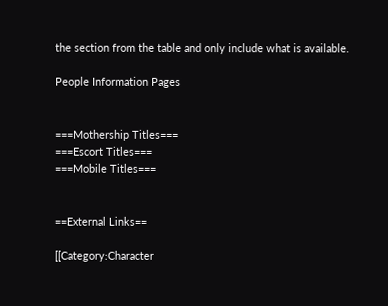the section from the table and only include what is available.

People Information Pages


===Mothership Titles===
===Escort Titles===
===Mobile Titles===


==External Links==

[[Category:Character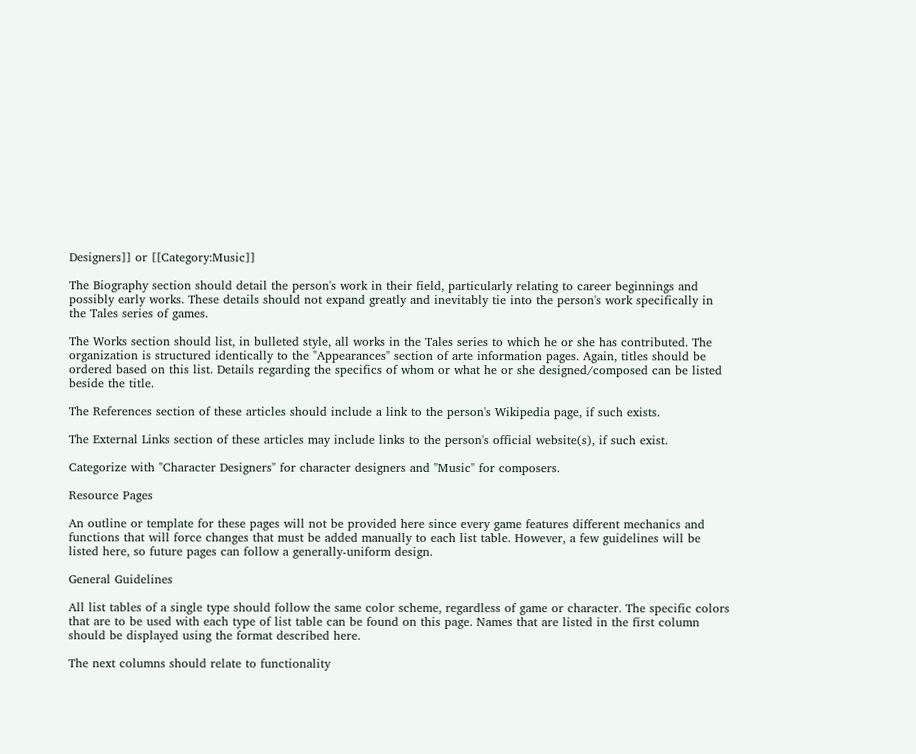Designers]] or [[Category:Music]]

The Biography section should detail the person's work in their field, particularly relating to career beginnings and possibly early works. These details should not expand greatly and inevitably tie into the person's work specifically in the Tales series of games.

The Works section should list, in bulleted style, all works in the Tales series to which he or she has contributed. The organization is structured identically to the "Appearances" section of arte information pages. Again, titles should be ordered based on this list. Details regarding the specifics of whom or what he or she designed/composed can be listed beside the title.

The References section of these articles should include a link to the person's Wikipedia page, if such exists.

The External Links section of these articles may include links to the person's official website(s), if such exist.

Categorize with "Character Designers" for character designers and "Music" for composers.

Resource Pages

An outline or template for these pages will not be provided here since every game features different mechanics and functions that will force changes that must be added manually to each list table. However, a few guidelines will be listed here, so future pages can follow a generally-uniform design.

General Guidelines

All list tables of a single type should follow the same color scheme, regardless of game or character. The specific colors that are to be used with each type of list table can be found on this page. Names that are listed in the first column should be displayed using the format described here.

The next columns should relate to functionality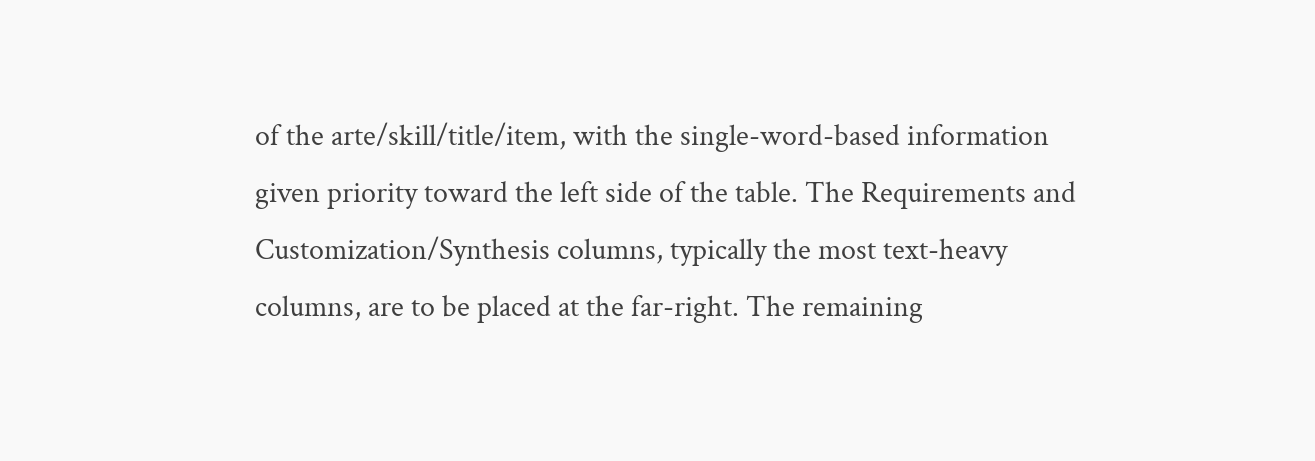of the arte/skill/title/item, with the single-word-based information given priority toward the left side of the table. The Requirements and Customization/Synthesis columns, typically the most text-heavy columns, are to be placed at the far-right. The remaining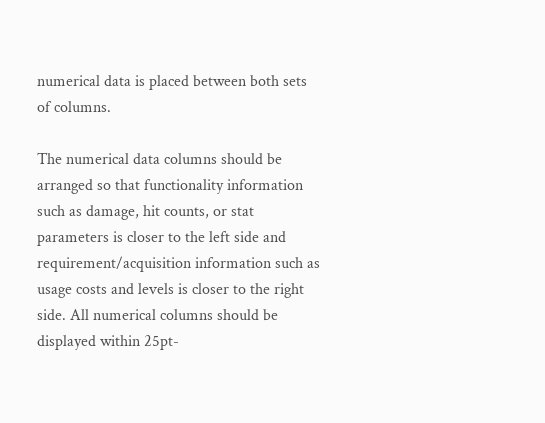numerical data is placed between both sets of columns.

The numerical data columns should be arranged so that functionality information such as damage, hit counts, or stat parameters is closer to the left side and requirement/acquisition information such as usage costs and levels is closer to the right side. All numerical columns should be displayed within 25pt-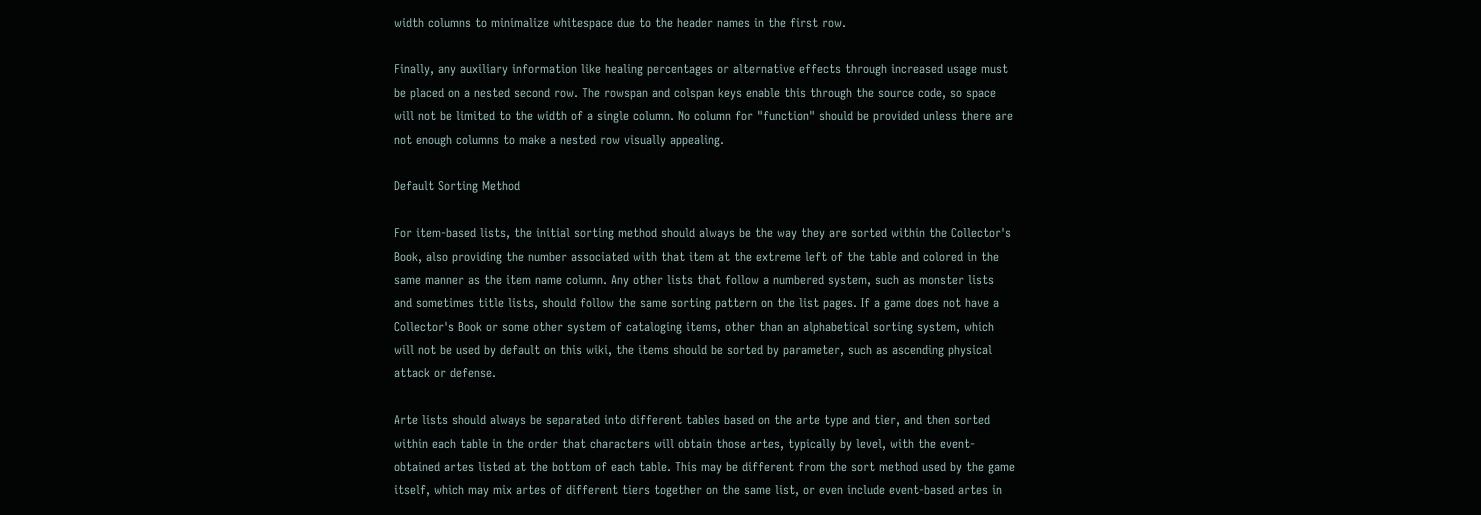width columns to minimalize whitespace due to the header names in the first row.

Finally, any auxiliary information like healing percentages or alternative effects through increased usage must be placed on a nested second row. The rowspan and colspan keys enable this through the source code, so space will not be limited to the width of a single column. No column for "function" should be provided unless there are not enough columns to make a nested row visually appealing.

Default Sorting Method

For item-based lists, the initial sorting method should always be the way they are sorted within the Collector's Book, also providing the number associated with that item at the extreme left of the table and colored in the same manner as the item name column. Any other lists that follow a numbered system, such as monster lists and sometimes title lists, should follow the same sorting pattern on the list pages. If a game does not have a Collector's Book or some other system of cataloging items, other than an alphabetical sorting system, which will not be used by default on this wiki, the items should be sorted by parameter, such as ascending physical attack or defense.

Arte lists should always be separated into different tables based on the arte type and tier, and then sorted within each table in the order that characters will obtain those artes, typically by level, with the event-obtained artes listed at the bottom of each table. This may be different from the sort method used by the game itself, which may mix artes of different tiers together on the same list, or even include event-based artes in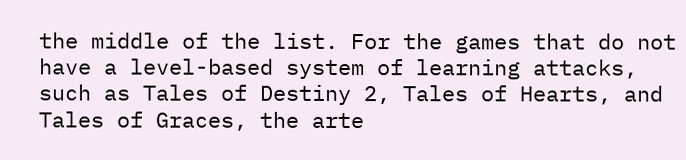the middle of the list. For the games that do not have a level-based system of learning attacks, such as Tales of Destiny 2, Tales of Hearts, and Tales of Graces, the arte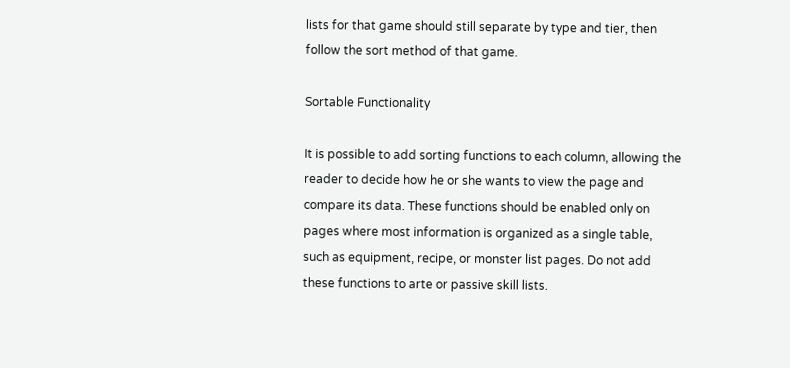lists for that game should still separate by type and tier, then follow the sort method of that game.

Sortable Functionality

It is possible to add sorting functions to each column, allowing the reader to decide how he or she wants to view the page and compare its data. These functions should be enabled only on pages where most information is organized as a single table, such as equipment, recipe, or monster list pages. Do not add these functions to arte or passive skill lists.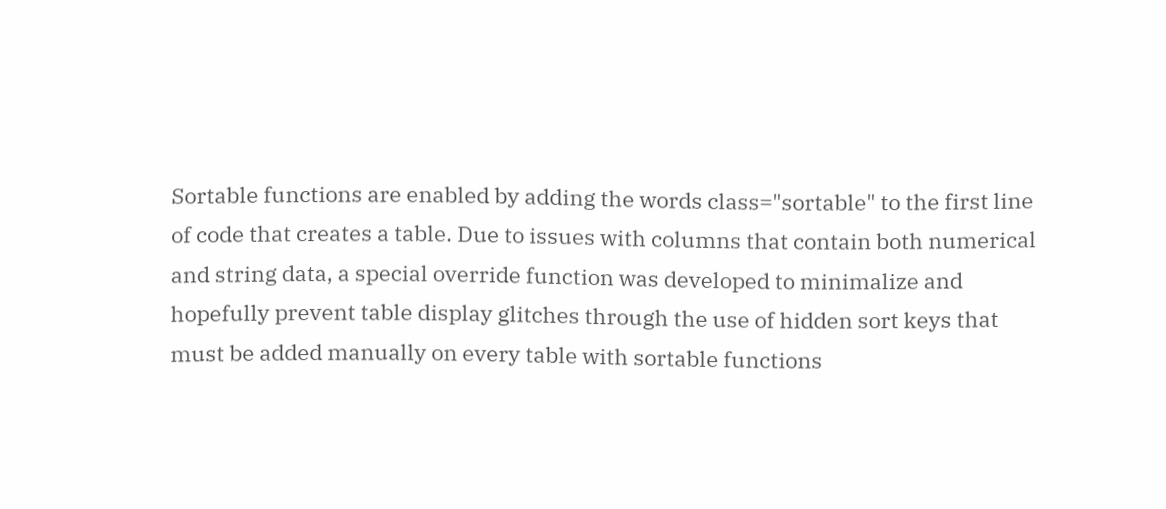Sortable functions are enabled by adding the words class="sortable" to the first line of code that creates a table. Due to issues with columns that contain both numerical and string data, a special override function was developed to minimalize and hopefully prevent table display glitches through the use of hidden sort keys that must be added manually on every table with sortable functions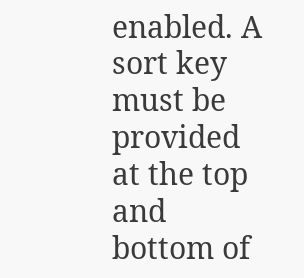enabled. A sort key must be provided at the top and bottom of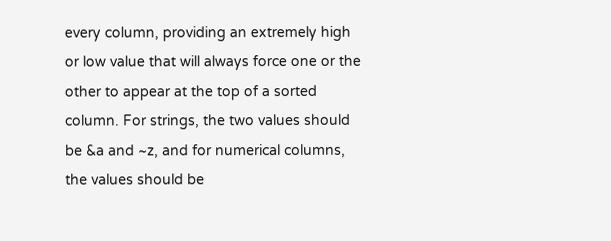every column, providing an extremely high or low value that will always force one or the other to appear at the top of a sorted column. For strings, the two values should be &a and ~z, and for numerical columns, the values should be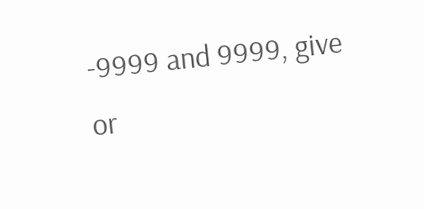-9999 and 9999, give or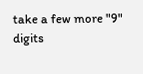take a few more "9" digits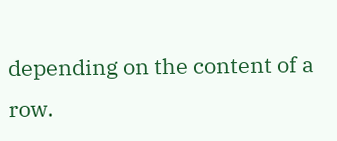depending on the content of a row.